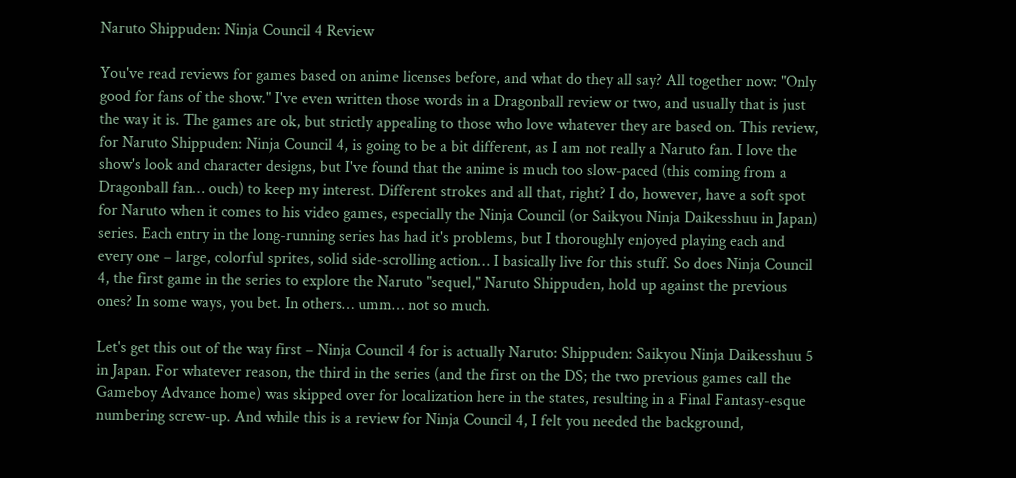Naruto Shippuden: Ninja Council 4 Review

You've read reviews for games based on anime licenses before, and what do they all say? All together now: "Only good for fans of the show." I've even written those words in a Dragonball review or two, and usually that is just the way it is. The games are ok, but strictly appealing to those who love whatever they are based on. This review, for Naruto Shippuden: Ninja Council 4, is going to be a bit different, as I am not really a Naruto fan. I love the show's look and character designs, but I've found that the anime is much too slow-paced (this coming from a Dragonball fan… ouch) to keep my interest. Different strokes and all that, right? I do, however, have a soft spot for Naruto when it comes to his video games, especially the Ninja Council (or Saikyou Ninja Daikesshuu in Japan) series. Each entry in the long-running series has had it's problems, but I thoroughly enjoyed playing each and every one – large, colorful sprites, solid side-scrolling action… I basically live for this stuff. So does Ninja Council 4, the first game in the series to explore the Naruto "sequel," Naruto Shippuden, hold up against the previous ones? In some ways, you bet. In others… umm… not so much.

Let's get this out of the way first – Ninja Council 4 for is actually Naruto: Shippuden: Saikyou Ninja Daikesshuu 5 in Japan. For whatever reason, the third in the series (and the first on the DS; the two previous games call the Gameboy Advance home) was skipped over for localization here in the states, resulting in a Final Fantasy-esque numbering screw-up. And while this is a review for Ninja Council 4, I felt you needed the background,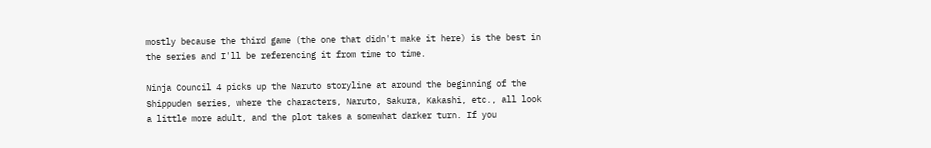mostly because the third game (the one that didn't make it here) is the best in the series and I'll be referencing it from time to time.

Ninja Council 4 picks up the Naruto storyline at around the beginning of the Shippuden series, where the characters, Naruto, Sakura, Kakashi, etc., all look a little more adult, and the plot takes a somewhat darker turn. If you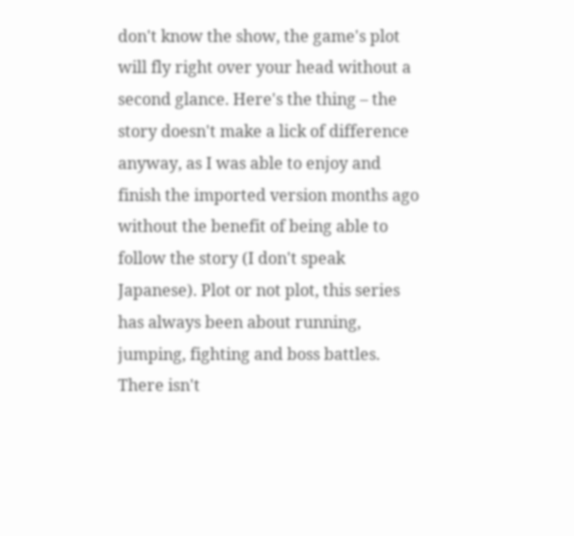don't know the show, the game's plot will fly right over your head without a second glance. Here's the thing – the story doesn't make a lick of difference anyway, as I was able to enjoy and finish the imported version months ago without the benefit of being able to follow the story (I don't speak Japanese). Plot or not plot, this series has always been about running, jumping, fighting and boss battles. There isn't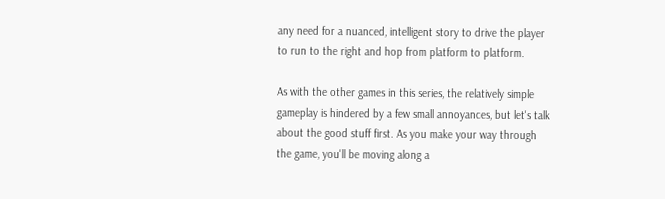any need for a nuanced, intelligent story to drive the player to run to the right and hop from platform to platform.

As with the other games in this series, the relatively simple gameplay is hindered by a few small annoyances, but let's talk about the good stuff first. As you make your way through the game, you'll be moving along a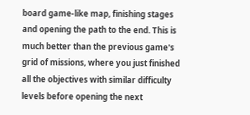board game-like map, finishing stages and opening the path to the end. This is much better than the previous game's grid of missions, where you just finished all the objectives with similar difficulty levels before opening the next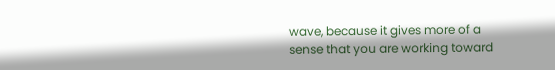wave, because it gives more of a sense that you are working toward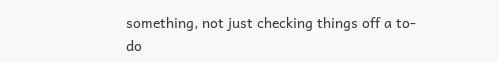something, not just checking things off a to-do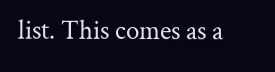list. This comes as a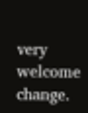very welcome change.